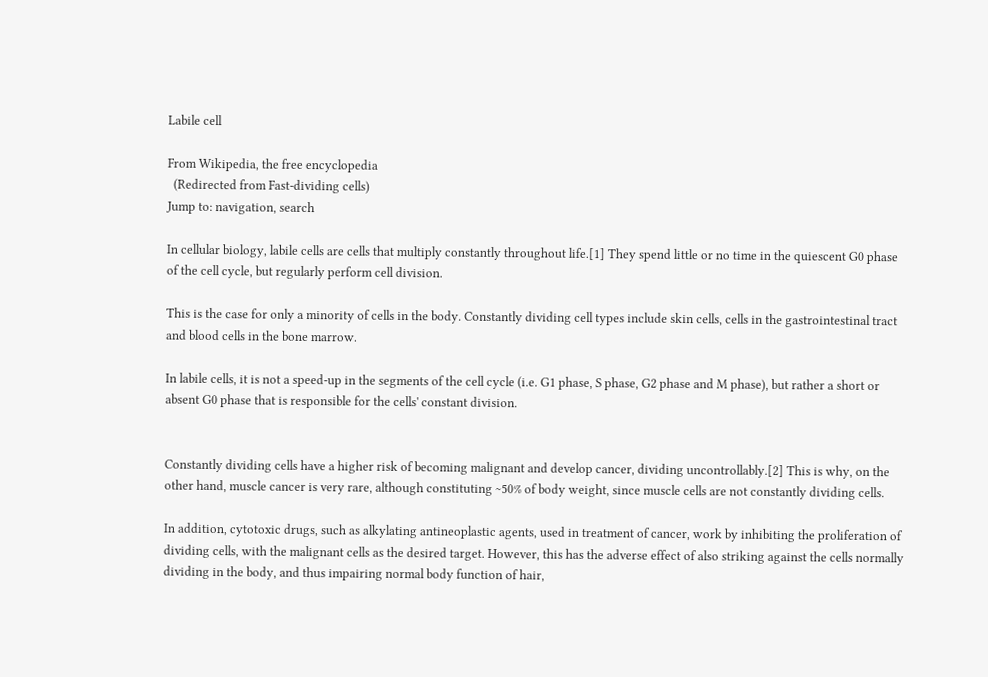Labile cell

From Wikipedia, the free encyclopedia
  (Redirected from Fast-dividing cells)
Jump to: navigation, search

In cellular biology, labile cells are cells that multiply constantly throughout life.[1] They spend little or no time in the quiescent G0 phase of the cell cycle, but regularly perform cell division.

This is the case for only a minority of cells in the body. Constantly dividing cell types include skin cells, cells in the gastrointestinal tract and blood cells in the bone marrow.

In labile cells, it is not a speed-up in the segments of the cell cycle (i.e. G1 phase, S phase, G2 phase and M phase), but rather a short or absent G0 phase that is responsible for the cells' constant division.


Constantly dividing cells have a higher risk of becoming malignant and develop cancer, dividing uncontrollably.[2] This is why, on the other hand, muscle cancer is very rare, although constituting ~50% of body weight, since muscle cells are not constantly dividing cells.

In addition, cytotoxic drugs, such as alkylating antineoplastic agents, used in treatment of cancer, work by inhibiting the proliferation of dividing cells, with the malignant cells as the desired target. However, this has the adverse effect of also striking against the cells normally dividing in the body, and thus impairing normal body function of hair,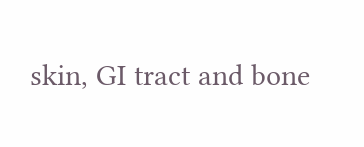skin, GI tract and bone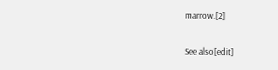marrow.[2]

See also[edit]